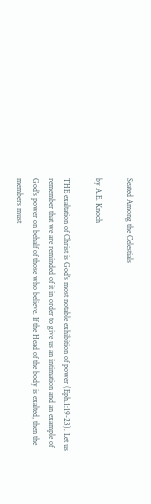Seated Among the Celestials

by A.E. Knoch

THE exaltation of Christ is God's most notable exhibition of power (Eph.1:19-23). Let us remember that we are reminded of it in order to give us an intimation and an example of God's power on behalf of those who believe. If the Head of the body is exalted, then the members must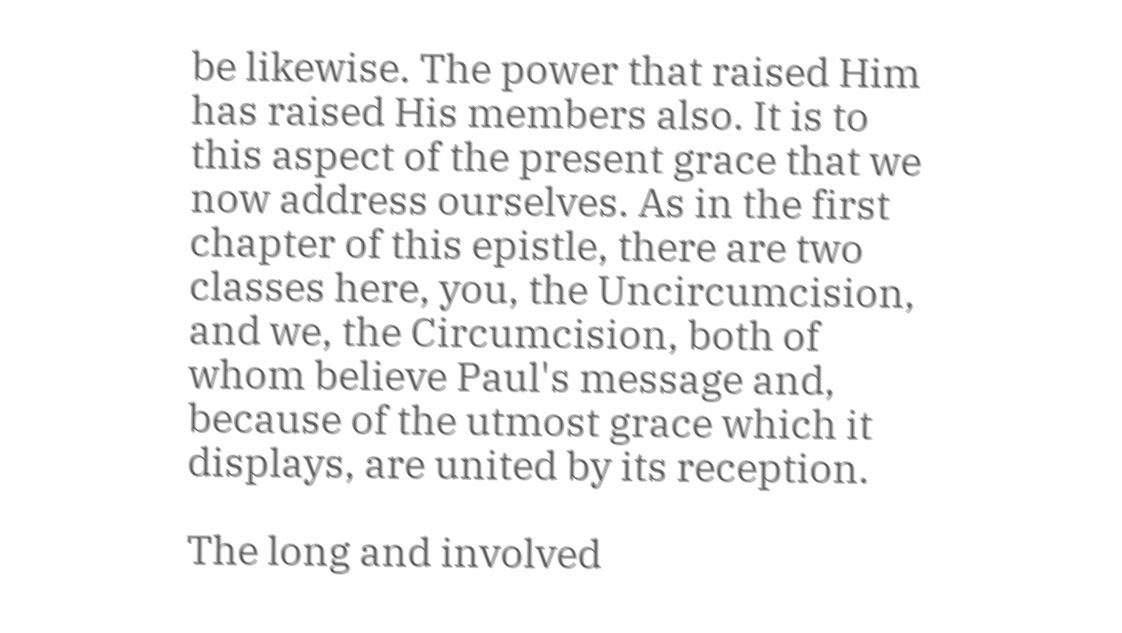be likewise. The power that raised Him has raised His members also. It is to this aspect of the present grace that we now address ourselves. As in the first chapter of this epistle, there are two classes here, you, the Uncircumcision, and we, the Circumcision, both of whom believe Paul's message and, because of the utmost grace which it displays, are united by its reception.

The long and involved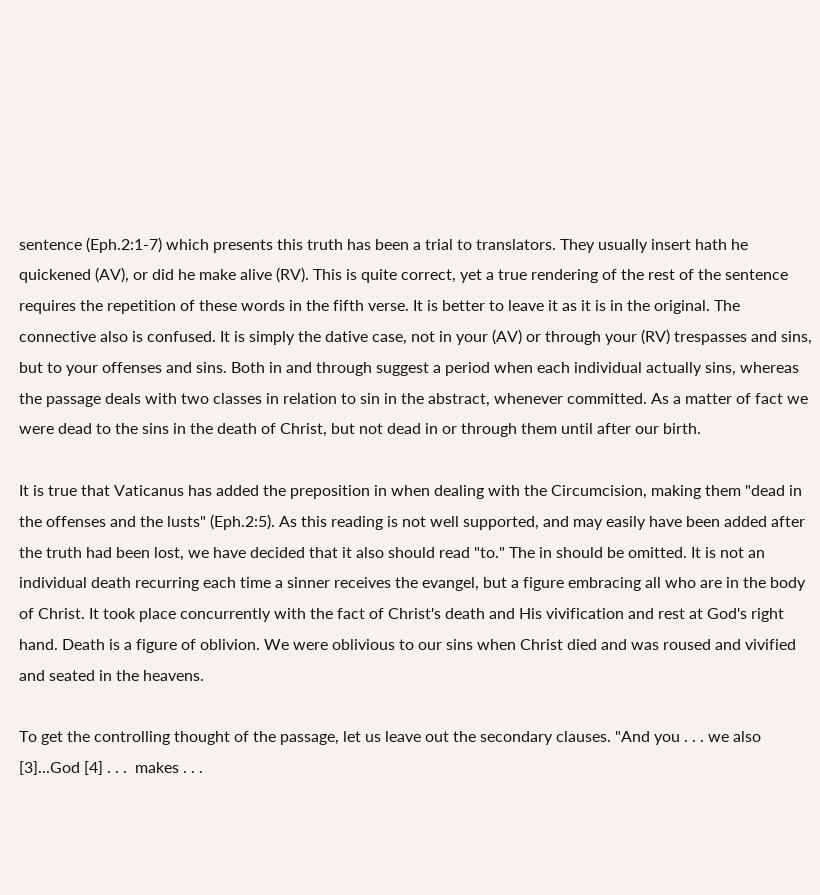sentence (Eph.2:1-7) which presents this truth has been a trial to translators. They usually insert hath he quickened (AV), or did he make alive (RV). This is quite correct, yet a true rendering of the rest of the sentence requires the repetition of these words in the fifth verse. It is better to leave it as it is in the original. The connective also is confused. It is simply the dative case, not in your (AV) or through your (RV) trespasses and sins, but to your offenses and sins. Both in and through suggest a period when each individual actually sins, whereas the passage deals with two classes in relation to sin in the abstract, whenever committed. As a matter of fact we were dead to the sins in the death of Christ, but not dead in or through them until after our birth.

It is true that Vaticanus has added the preposition in when dealing with the Circumcision, making them "dead in the offenses and the lusts" (Eph.2:5). As this reading is not well supported, and may easily have been added after the truth had been lost, we have decided that it also should read "to." The in should be omitted. It is not an individual death recurring each time a sinner receives the evangel, but a figure embracing all who are in the body of Christ. It took place concurrently with the fact of Christ's death and His vivification and rest at God's right hand. Death is a figure of oblivion. We were oblivious to our sins when Christ died and was roused and vivified and seated in the heavens.

To get the controlling thought of the passage, let us leave out the secondary clauses. "And you . . . we also [3]...God [4] . . .  makes . . .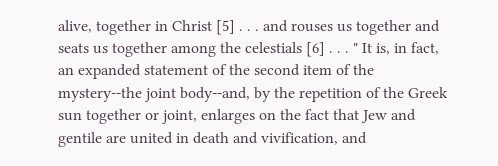alive, together in Christ [5] . . . and rouses us together and seats us together among the celestials [6] . . . " It is, in fact, an expanded statement of the second item of the mystery--the joint body--and, by the repetition of the Greek sun together or joint, enlarges on the fact that Jew and gentile are united in death and vivification, and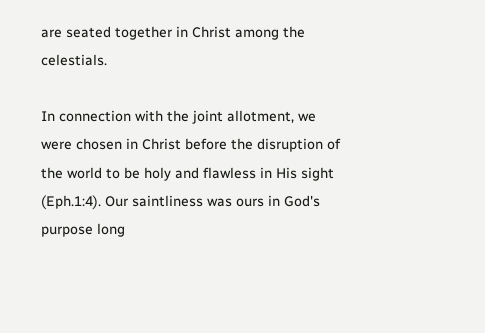are seated together in Christ among the celestials.

In connection with the joint allotment, we were chosen in Christ before the disruption of the world to be holy and flawless in His sight (Eph.1:4). Our saintliness was ours in God's purpose long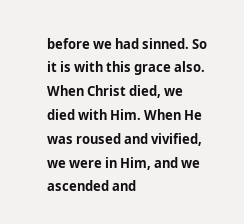before we had sinned. So it is with this grace also. When Christ died, we died with Him. When He was roused and vivified, we were in Him, and we ascended and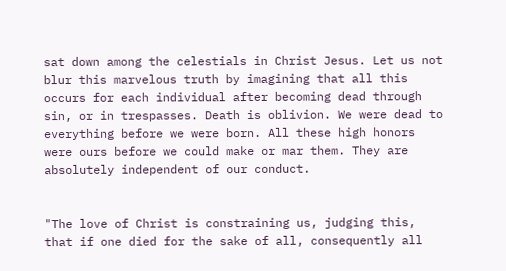sat down among the celestials in Christ Jesus. Let us not blur this marvelous truth by imagining that all this occurs for each individual after becoming dead through sin, or in trespasses. Death is oblivion. We were dead to everything before we were born. All these high honors were ours before we could make or mar them. They are absolutely independent of our conduct.


"The love of Christ is constraining us, judging this, that if one died for the sake of all, consequently all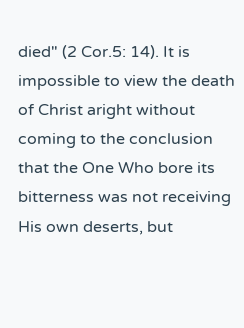died" (2 Cor.5: 14). It is impossible to view the death of Christ aright without coming to the conclusion that the One Who bore its bitterness was not receiving His own deserts, but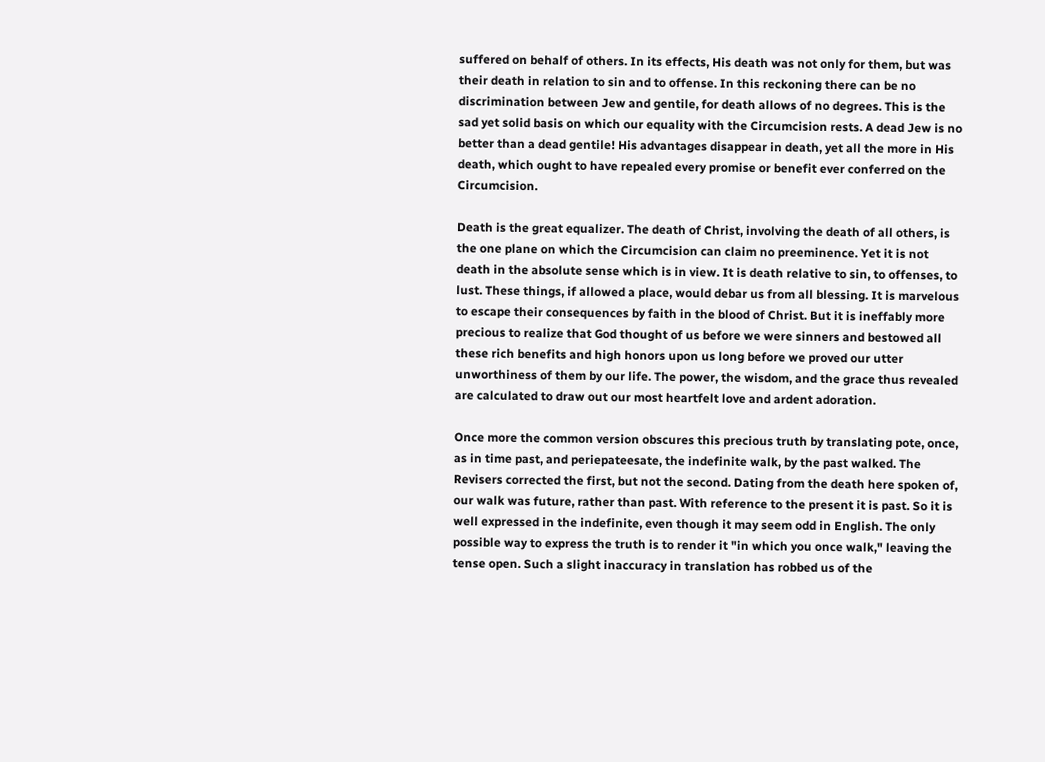suffered on behalf of others. In its effects, His death was not only for them, but was their death in relation to sin and to offense. In this reckoning there can be no discrimination between Jew and gentile, for death allows of no degrees. This is the sad yet solid basis on which our equality with the Circumcision rests. A dead Jew is no better than a dead gentile! His advantages disappear in death, yet all the more in His death, which ought to have repealed every promise or benefit ever conferred on the Circumcision.

Death is the great equalizer. The death of Christ, involving the death of all others, is the one plane on which the Circumcision can claim no preeminence. Yet it is not death in the absolute sense which is in view. It is death relative to sin, to offenses, to lust. These things, if allowed a place, would debar us from all blessing. It is marvelous to escape their consequences by faith in the blood of Christ. But it is ineffably more precious to realize that God thought of us before we were sinners and bestowed all these rich benefits and high honors upon us long before we proved our utter unworthiness of them by our life. The power, the wisdom, and the grace thus revealed are calculated to draw out our most heartfelt love and ardent adoration.

Once more the common version obscures this precious truth by translating pote, once, as in time past, and periepateesate, the indefinite walk, by the past walked. The Revisers corrected the first, but not the second. Dating from the death here spoken of, our walk was future, rather than past. With reference to the present it is past. So it is well expressed in the indefinite, even though it may seem odd in English. The only possible way to express the truth is to render it "in which you once walk," leaving the tense open. Such a slight inaccuracy in translation has robbed us of the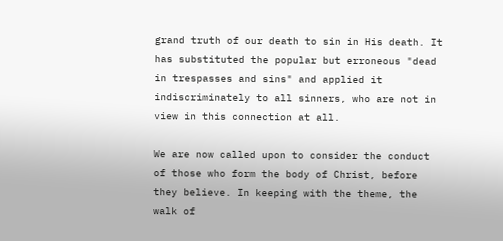grand truth of our death to sin in His death. It has substituted the popular but erroneous "dead in trespasses and sins" and applied it indiscriminately to all sinners, who are not in view in this connection at all.

We are now called upon to consider the conduct of those who form the body of Christ, before they believe. In keeping with the theme, the walk of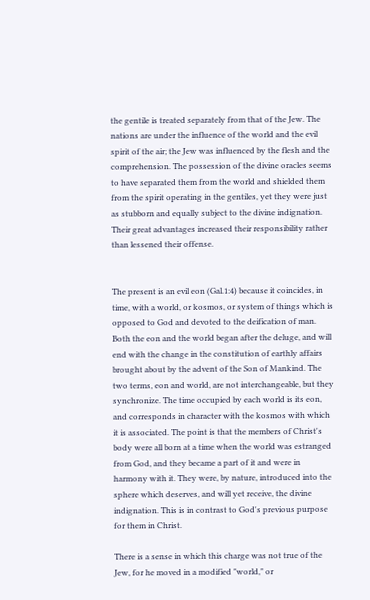the gentile is treated separately from that of the Jew. The nations are under the influence of the world and the evil spirit of the air; the Jew was influenced by the flesh and the comprehension. The possession of the divine oracles seems to have separated them from the world and shielded them from the spirit operating in the gentiles, yet they were just as stubborn and equally subject to the divine indignation. Their great advantages increased their responsibility rather than lessened their offense.


The present is an evil eon (Gal.1:4) because it coincides, in time, with a world, or kosmos, or system of things which is opposed to God and devoted to the deification of man. Both the eon and the world began after the deluge, and will end with the change in the constitution of earthly affairs brought about by the advent of the Son of Mankind. The two terms, eon and world, are not interchangeable, but they synchronize. The time occupied by each world is its eon, and corresponds in character with the kosmos with which it is associated. The point is that the members of Christ's body were all born at a time when the world was estranged from God, and they became a part of it and were in harmony with it. They were, by nature, introduced into the sphere which deserves, and will yet receive, the divine indignation. This is in contrast to God's previous purpose for them in Christ.

There is a sense in which this charge was not true of the Jew, for he moved in a modified "world," or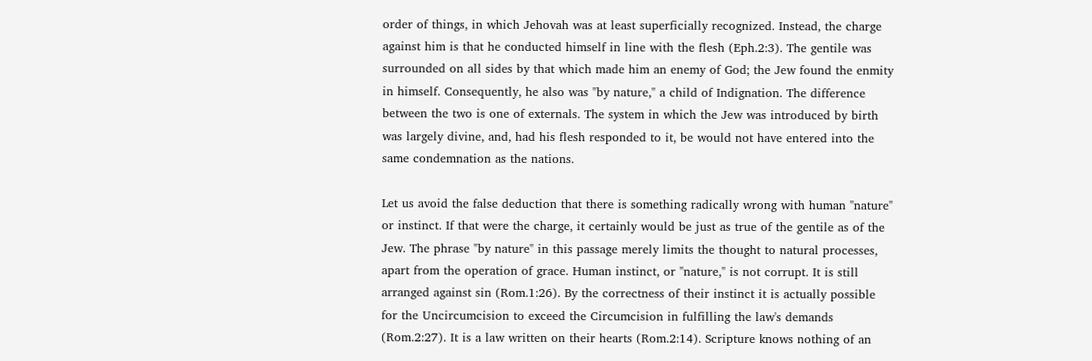order of things, in which Jehovah was at least superficially recognized. Instead, the charge against him is that he conducted himself in line with the flesh (Eph.2:3). The gentile was surrounded on all sides by that which made him an enemy of God; the Jew found the enmity in himself. Consequently, he also was "by nature," a child of Indignation. The difference between the two is one of externals. The system in which the Jew was introduced by birth was largely divine, and, had his flesh responded to it, be would not have entered into the same condemnation as the nations.

Let us avoid the false deduction that there is something radically wrong with human "nature" or instinct. If that were the charge, it certainly would be just as true of the gentile as of the Jew. The phrase "by nature" in this passage merely limits the thought to natural processes, apart from the operation of grace. Human instinct, or "nature," is not corrupt. It is still arranged against sin (Rom.1:26). By the correctness of their instinct it is actually possible for the Uncircumcision to exceed the Circumcision in fulfilling the law's demands (Rom.2:27). It is a law written on their hearts (Rom.2:14). Scripture knows nothing of an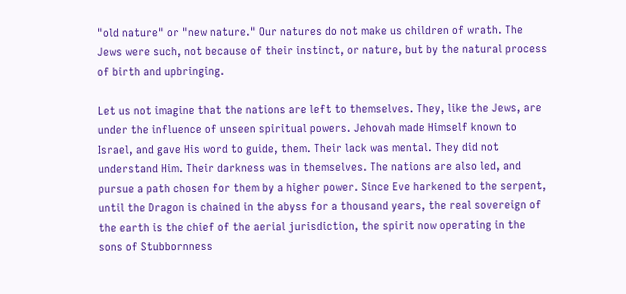"old nature" or "new nature." Our natures do not make us children of wrath. The Jews were such, not because of their instinct, or nature, but by the natural process of birth and upbringing.

Let us not imagine that the nations are left to themselves. They, like the Jews, are under the influence of unseen spiritual powers. Jehovah made Himself known to Israel, and gave His word to guide, them. Their lack was mental. They did not understand Him. Their darkness was in themselves. The nations are also led, and pursue a path chosen for them by a higher power. Since Eve harkened to the serpent, until the Dragon is chained in the abyss for a thousand years, the real sovereign of the earth is the chief of the aerial jurisdiction, the spirit now operating in the sons of Stubbornness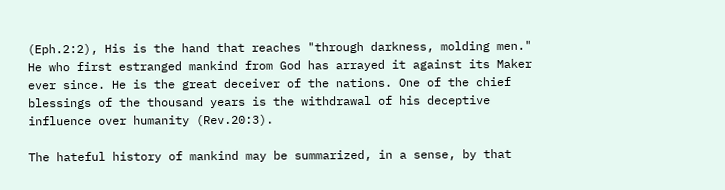(Eph.2:2), His is the hand that reaches "through darkness, molding men." He who first estranged mankind from God has arrayed it against its Maker ever since. He is the great deceiver of the nations. One of the chief blessings of the thousand years is the withdrawal of his deceptive influence over humanity (Rev.20:3).

The hateful history of mankind may be summarized, in a sense, by that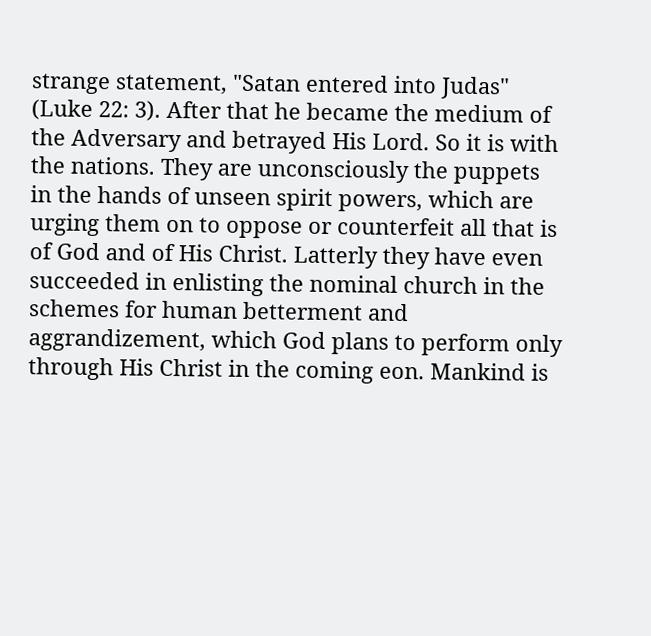strange statement, "Satan entered into Judas" (Luke 22: 3). After that he became the medium of the Adversary and betrayed His Lord. So it is with the nations. They are unconsciously the puppets in the hands of unseen spirit powers, which are urging them on to oppose or counterfeit all that is of God and of His Christ. Latterly they have even succeeded in enlisting the nominal church in the schemes for human betterment and aggrandizement, which God plans to perform only through His Christ in the coming eon. Mankind is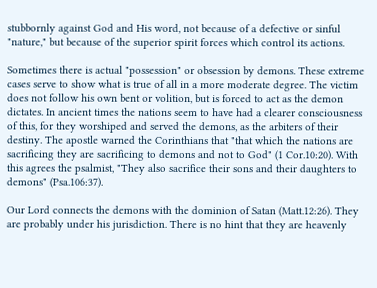stubbornly against God and His word, not because of a defective or sinful "nature," but because of the superior spirit forces which control its actions.

Sometimes there is actual "possession" or obsession by demons. These extreme cases serve to show what is true of all in a more moderate degree. The victim does not follow his own bent or volition, but is forced to act as the demon dictates. In ancient times the nations seem to have had a clearer consciousness of this, for they worshiped and served the demons, as the arbiters of their destiny. The apostle warned the Corinthians that "that which the nations are sacrificing they are sacrificing to demons and not to God" (1 Cor.10:20). With this agrees the psalmist, "They also sacrifice their sons and their daughters to demons" (Psa.106:37).

Our Lord connects the demons with the dominion of Satan (Matt.12:26). They are probably under his jurisdiction. There is no hint that they are heavenly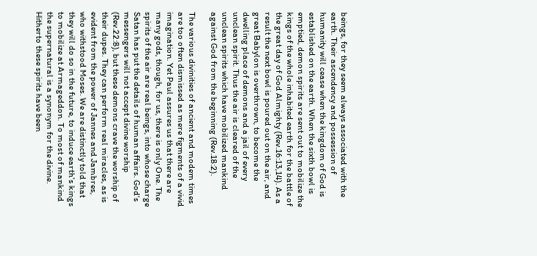beings, for they seem always associated with the earth. Their ascendency and possession of humanity will cease when the kingdom of God is established on the earth. When the sixth bowl is emptied, demon spirits are sent out to mobilize the kings of the whole inhabited earth for the battle of the great day of God Almighty (Rev.16:13,14). As a result the next bowl is poured out on the air, and great Babylon is overthrown, to become the dwelling place of demons and a jail of every unclean spirit. Thus the air is cleared of the unclean spirits which have mobilized mankind against God from the beginning (Rev.18:2).

The various divinities of ancient and modem times are too often dismissed as mere figments of a vivid imagination. Yet Paul assures us that there are many gods, though, for us, there is only One. The spirits of the air are real beings, into whose charge Satan has put the details of human affairs. God's messengers will not accept divine worship (Rev.22:8), but these demons crave the worship of their dupes. They can perform real miracles, as is evident from the power of Jannes and Jambres, who withstood Moses. We are distinctly told that they will do so in the future, to induce earth's kings to mobilize at Armageddon. To most of mankind the supernatural is a synonym for the divine. Hitherto these spirits have been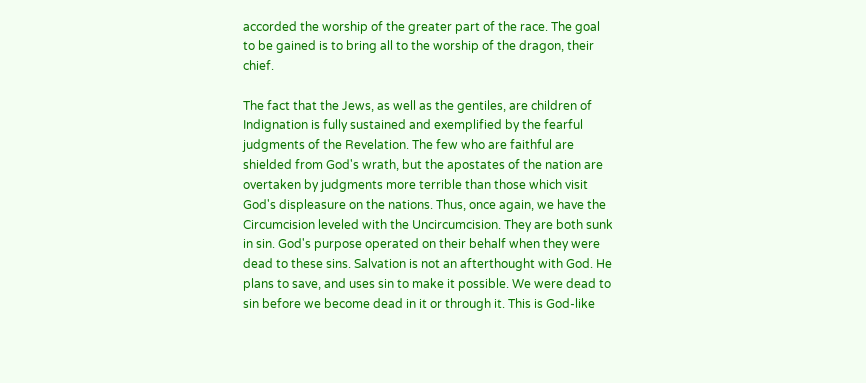accorded the worship of the greater part of the race. The goal to be gained is to bring all to the worship of the dragon, their chief.

The fact that the Jews, as well as the gentiles, are children of Indignation is fully sustained and exemplified by the fearful judgments of the Revelation. The few who are faithful are shielded from God's wrath, but the apostates of the nation are overtaken by judgments more terrible than those which visit God's displeasure on the nations. Thus, once again, we have the Circumcision leveled with the Uncircumcision. They are both sunk in sin. God's purpose operated on their behalf when they were dead to these sins. Salvation is not an afterthought with God. He plans to save, and uses sin to make it possible. We were dead to sin before we become dead in it or through it. This is God-like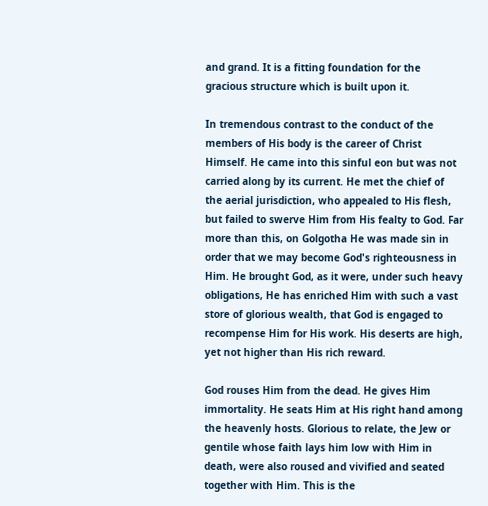and grand. It is a fitting foundation for the gracious structure which is built upon it.

In tremendous contrast to the conduct of the members of His body is the career of Christ Himself. He came into this sinful eon but was not carried along by its current. He met the chief of the aerial jurisdiction, who appealed to His flesh, but failed to swerve Him from His fealty to God. Far more than this, on Golgotha He was made sin in order that we may become God's righteousness in Him. He brought God, as it were, under such heavy obligations, He has enriched Him with such a vast store of glorious wealth, that God is engaged to recompense Him for His work. His deserts are high, yet not higher than His rich reward.

God rouses Him from the dead. He gives Him immortality. He seats Him at His right hand among the heavenly hosts. Glorious to relate, the Jew or gentile whose faith lays him low with Him in death, were also roused and vivified and seated together with Him. This is the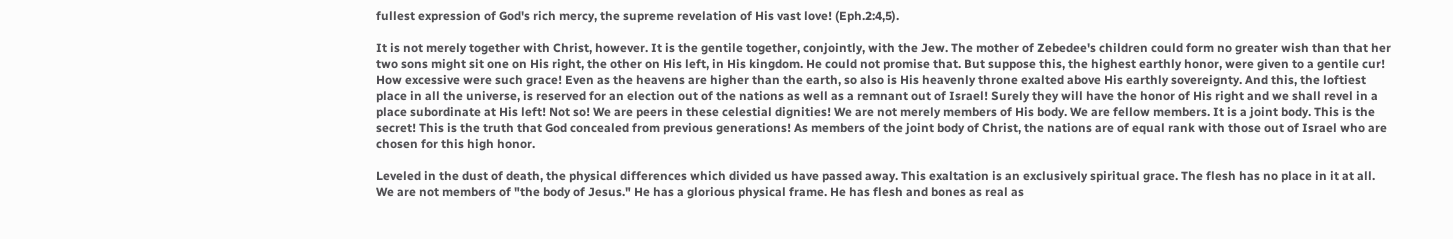fullest expression of God's rich mercy, the supreme revelation of His vast love! (Eph.2:4,5).

It is not merely together with Christ, however. It is the gentile together, conjointly, with the Jew. The mother of Zebedee's children could form no greater wish than that her two sons might sit one on His right, the other on His left, in His kingdom. He could not promise that. But suppose this, the highest earthly honor, were given to a gentile cur! How excessive were such grace! Even as the heavens are higher than the earth, so also is His heavenly throne exalted above His earthly sovereignty. And this, the loftiest place in all the universe, is reserved for an election out of the nations as well as a remnant out of Israel! Surely they will have the honor of His right and we shall revel in a place subordinate at His left! Not so! We are peers in these celestial dignities! We are not merely members of His body. We are fellow members. It is a joint body. This is the secret! This is the truth that God concealed from previous generations! As members of the joint body of Christ, the nations are of equal rank with those out of Israel who are chosen for this high honor.

Leveled in the dust of death, the physical differences which divided us have passed away. This exaltation is an exclusively spiritual grace. The flesh has no place in it at all. We are not members of "the body of Jesus." He has a glorious physical frame. He has flesh and bones as real as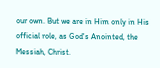our own. But we are in Him only in His official role, as God's Anointed, the Messiah, Christ.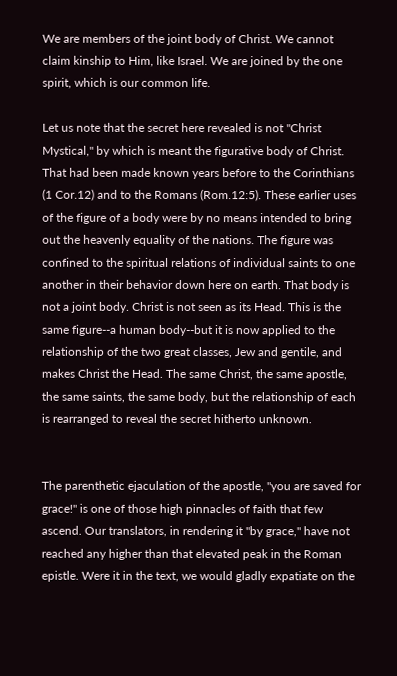We are members of the joint body of Christ. We cannot claim kinship to Him, like Israel. We are joined by the one spirit, which is our common life.

Let us note that the secret here revealed is not "Christ Mystical," by which is meant the figurative body of Christ. That had been made known years before to the Corinthians (1 Cor.12) and to the Romans (Rom.12:5). These earlier uses of the figure of a body were by no means intended to bring out the heavenly equality of the nations. The figure was confined to the spiritual relations of individual saints to one another in their behavior down here on earth. That body is not a joint body. Christ is not seen as its Head. This is the same figure--a human body--but it is now applied to the relationship of the two great classes, Jew and gentile, and makes Christ the Head. The same Christ, the same apostle, the same saints, the same body, but the relationship of each is rearranged to reveal the secret hitherto unknown.


The parenthetic ejaculation of the apostle, "you are saved for grace!" is one of those high pinnacles of faith that few ascend. Our translators, in rendering it "by grace," have not reached any higher than that elevated peak in the Roman epistle. Were it in the text, we would gladly expatiate on the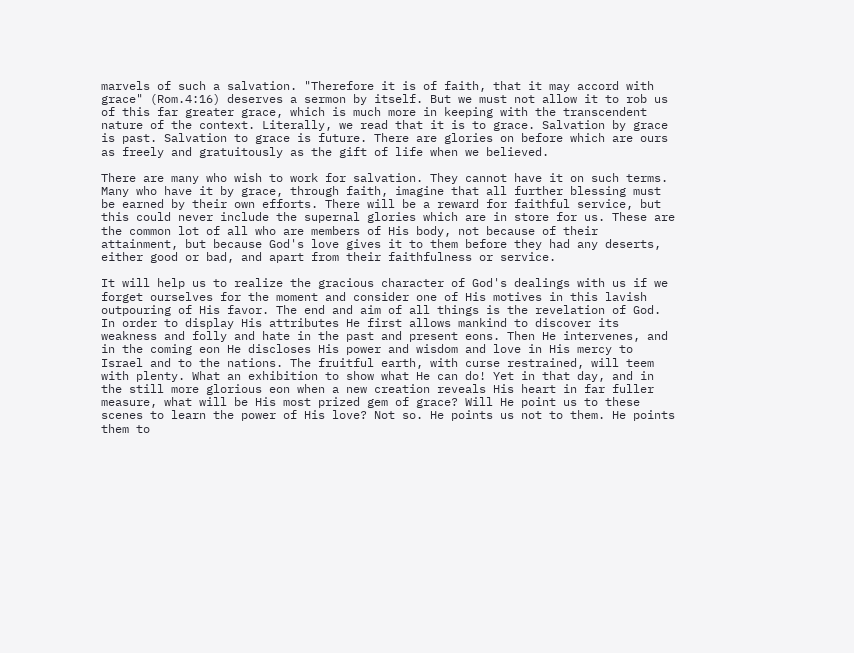marvels of such a salvation. "Therefore it is of faith, that it may accord with grace" (Rom.4:16) deserves a sermon by itself. But we must not allow it to rob us of this far greater grace, which is much more in keeping with the transcendent nature of the context. Literally, we read that it is to grace. Salvation by grace is past. Salvation to grace is future. There are glories on before which are ours as freely and gratuitously as the gift of life when we believed.

There are many who wish to work for salvation. They cannot have it on such terms. Many who have it by grace, through faith, imagine that all further blessing must be earned by their own efforts. There will be a reward for faithful service, but this could never include the supernal glories which are in store for us. These are the common lot of all who are members of His body, not because of their attainment, but because God's love gives it to them before they had any deserts, either good or bad, and apart from their faithfulness or service.

It will help us to realize the gracious character of God's dealings with us if we forget ourselves for the moment and consider one of His motives in this lavish outpouring of His favor. The end and aim of all things is the revelation of God. In order to display His attributes He first allows mankind to discover its weakness and folly and hate in the past and present eons. Then He intervenes, and in the coming eon He discloses His power and wisdom and love in His mercy to Israel and to the nations. The fruitful earth, with curse restrained, will teem with plenty. What an exhibition to show what He can do! Yet in that day, and in the still more glorious eon when a new creation reveals His heart in far fuller measure, what will be His most prized gem of grace? Will He point us to these scenes to learn the power of His love? Not so. He points us not to them. He points them to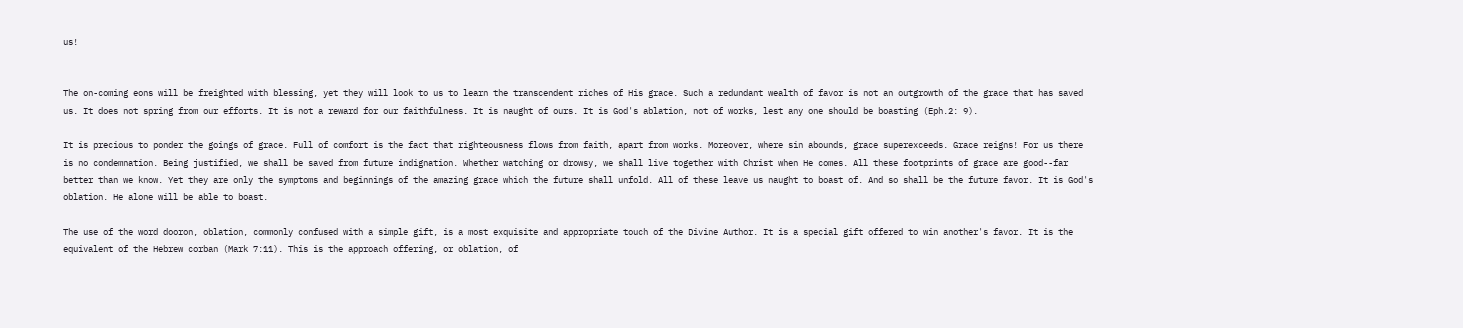us!


The on-coming eons will be freighted with blessing, yet they will look to us to learn the transcendent riches of His grace. Such a redundant wealth of favor is not an outgrowth of the grace that has saved us. It does not spring from our efforts. It is not a reward for our faithfulness. It is naught of ours. It is God's ablation, not of works, lest any one should be boasting (Eph.2: 9).

It is precious to ponder the goings of grace. Full of comfort is the fact that righteousness flows from faith, apart from works. Moreover, where sin abounds, grace superexceeds. Grace reigns! For us there is no condemnation. Being justified, we shall be saved from future indignation. Whether watching or drowsy, we shall live together with Christ when He comes. All these footprints of grace are good--far better than we know. Yet they are only the symptoms and beginnings of the amazing grace which the future shall unfold. All of these leave us naught to boast of. And so shall be the future favor. It is God's oblation. He alone will be able to boast.

The use of the word dooron, oblation, commonly confused with a simple gift, is a most exquisite and appropriate touch of the Divine Author. It is a special gift offered to win another's favor. It is the equivalent of the Hebrew corban (Mark 7:11). This is the approach offering, or oblation, of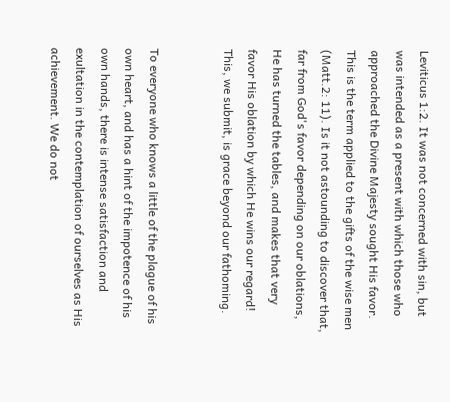Leviticus 1:2. It was not concerned with sin, but was intended as a present with which those who approached the Divine Majesty sought His favor. This is the term applied to the gifts of the wise men (Matt.2: 11). Is it not astounding to discover that, far from God's favor depending on our oblations, He has turned the tables, and makes that very favor His oblation by which He wins our regard! This, we submit, is grace beyond our fathoming.


To everyone who knows a little of the plague of his own heart, and has a hint of the impotence of his own hands, there is intense satisfaction and exultation in the contemplation of ourselves as His achievement. We do not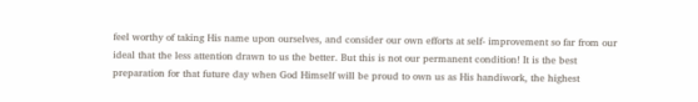feel worthy of taking His name upon ourselves, and consider our own efforts at self- improvement so far from our ideal that the less attention drawn to us the better. But this is not our permanent condition! It is the best preparation for that future day when God Himself will be proud to own us as His handiwork, the highest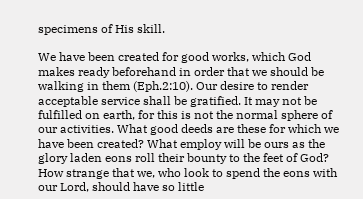specimens of His skill.

We have been created for good works, which God makes ready beforehand in order that we should be walking in them (Eph.2:10). Our desire to render acceptable service shall be gratified. It may not be fulfilled on earth, for this is not the normal sphere of our activities. What good deeds are these for which we have been created? What employ will be ours as the glory laden eons roll their bounty to the feet of God? How strange that we, who look to spend the eons with our Lord, should have so little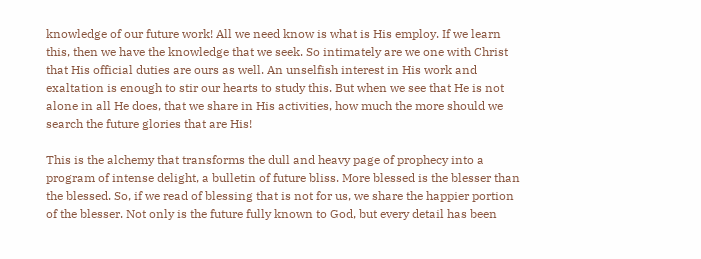knowledge of our future work! All we need know is what is His employ. If we learn this, then we have the knowledge that we seek. So intimately are we one with Christ that His official duties are ours as well. An unselfish interest in His work and exaltation is enough to stir our hearts to study this. But when we see that He is not alone in all He does, that we share in His activities, how much the more should we search the future glories that are His!

This is the alchemy that transforms the dull and heavy page of prophecy into a program of intense delight, a bulletin of future bliss. More blessed is the blesser than the blessed. So, if we read of blessing that is not for us, we share the happier portion of the blesser. Not only is the future fully known to God, but every detail has been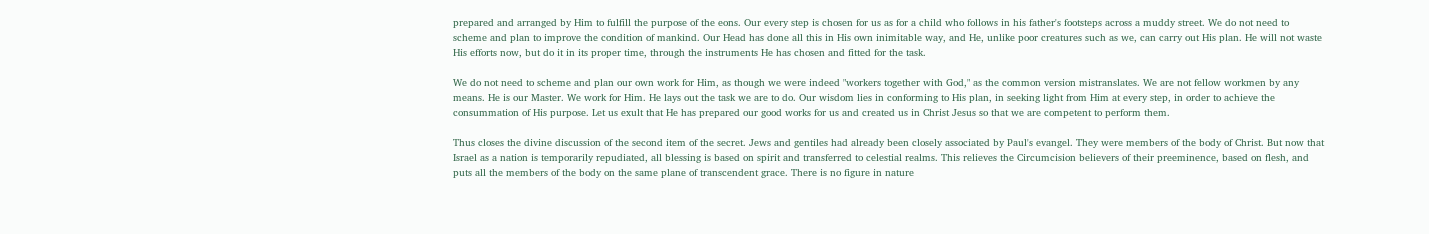prepared and arranged by Him to fulfill the purpose of the eons. Our every step is chosen for us as for a child who follows in his father's footsteps across a muddy street. We do not need to scheme and plan to improve the condition of mankind. Our Head has done all this in His own inimitable way, and He, unlike poor creatures such as we, can carry out His plan. He will not waste His efforts now, but do it in its proper time, through the instruments He has chosen and fitted for the task.

We do not need to scheme and plan our own work for Him, as though we were indeed "workers together with God," as the common version mistranslates. We are not fellow workmen by any means. He is our Master. We work for Him. He lays out the task we are to do. Our wisdom lies in conforming to His plan, in seeking light from Him at every step, in order to achieve the consummation of His purpose. Let us exult that He has prepared our good works for us and created us in Christ Jesus so that we are competent to perform them.

Thus closes the divine discussion of the second item of the secret. Jews and gentiles had already been closely associated by Paul's evangel. They were members of the body of Christ. But now that Israel as a nation is temporarily repudiated, all blessing is based on spirit and transferred to celestial realms. This relieves the Circumcision believers of their preeminence, based on flesh, and puts all the members of the body on the same plane of transcendent grace. There is no figure in nature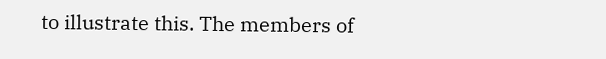to illustrate this. The members of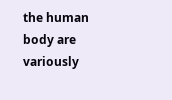the human body are variously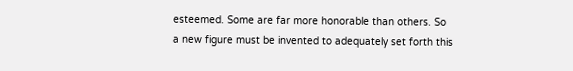esteemed. Some are far more honorable than others. So a new figure must be invented to adequately set forth this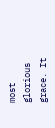most glorious grace. It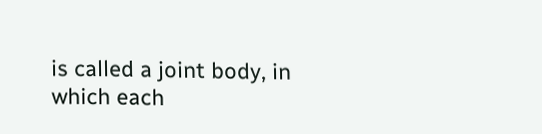is called a joint body, in which each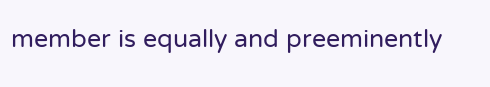member is equally and preeminently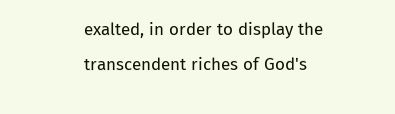exalted, in order to display the transcendent riches of God's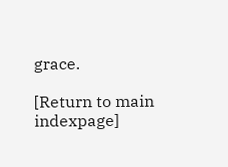grace.

[Return to main indexpage]